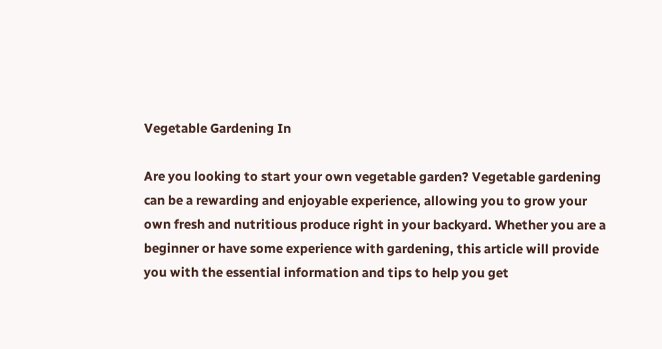Vegetable Gardening In

Are you looking to start your own vegetable garden? Vegetable gardening can be a rewarding and enjoyable experience, allowing you to grow your own fresh and nutritious produce right in your backyard. Whether you are a beginner or have some experience with gardening, this article will provide you with the essential information and tips to help you get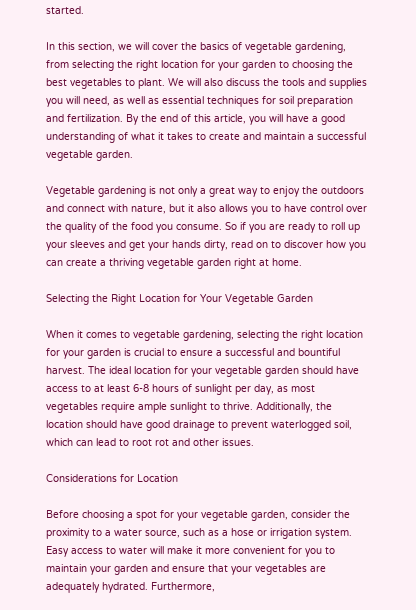started.

In this section, we will cover the basics of vegetable gardening, from selecting the right location for your garden to choosing the best vegetables to plant. We will also discuss the tools and supplies you will need, as well as essential techniques for soil preparation and fertilization. By the end of this article, you will have a good understanding of what it takes to create and maintain a successful vegetable garden.

Vegetable gardening is not only a great way to enjoy the outdoors and connect with nature, but it also allows you to have control over the quality of the food you consume. So if you are ready to roll up your sleeves and get your hands dirty, read on to discover how you can create a thriving vegetable garden right at home.

Selecting the Right Location for Your Vegetable Garden

When it comes to vegetable gardening, selecting the right location for your garden is crucial to ensure a successful and bountiful harvest. The ideal location for your vegetable garden should have access to at least 6-8 hours of sunlight per day, as most vegetables require ample sunlight to thrive. Additionally, the location should have good drainage to prevent waterlogged soil, which can lead to root rot and other issues.

Considerations for Location

Before choosing a spot for your vegetable garden, consider the proximity to a water source, such as a hose or irrigation system. Easy access to water will make it more convenient for you to maintain your garden and ensure that your vegetables are adequately hydrated. Furthermore,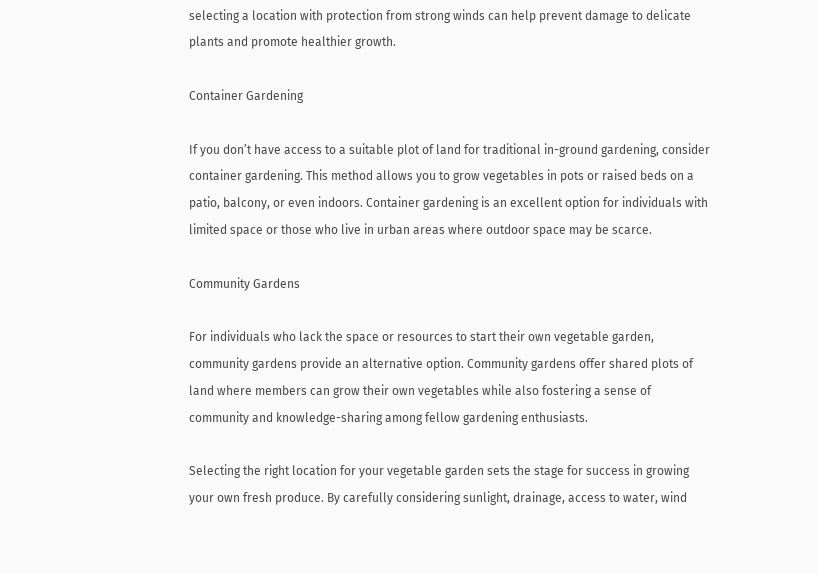selecting a location with protection from strong winds can help prevent damage to delicate plants and promote healthier growth.

Container Gardening

If you don’t have access to a suitable plot of land for traditional in-ground gardening, consider container gardening. This method allows you to grow vegetables in pots or raised beds on a patio, balcony, or even indoors. Container gardening is an excellent option for individuals with limited space or those who live in urban areas where outdoor space may be scarce.

Community Gardens

For individuals who lack the space or resources to start their own vegetable garden, community gardens provide an alternative option. Community gardens offer shared plots of land where members can grow their own vegetables while also fostering a sense of community and knowledge-sharing among fellow gardening enthusiasts.

Selecting the right location for your vegetable garden sets the stage for success in growing your own fresh produce. By carefully considering sunlight, drainage, access to water, wind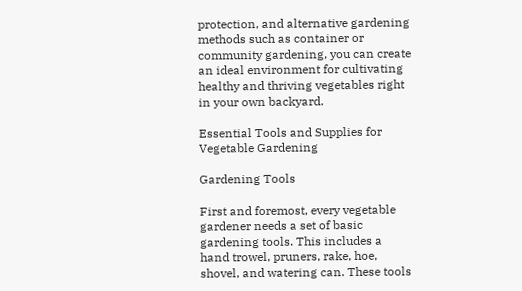protection, and alternative gardening methods such as container or community gardening, you can create an ideal environment for cultivating healthy and thriving vegetables right in your own backyard.

Essential Tools and Supplies for Vegetable Gardening

Gardening Tools

First and foremost, every vegetable gardener needs a set of basic gardening tools. This includes a hand trowel, pruners, rake, hoe, shovel, and watering can. These tools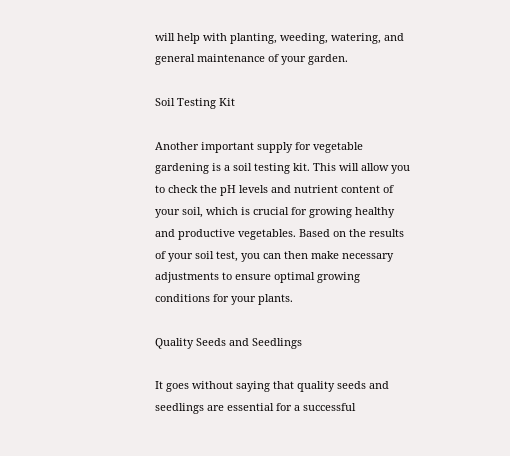will help with planting, weeding, watering, and general maintenance of your garden.

Soil Testing Kit

Another important supply for vegetable gardening is a soil testing kit. This will allow you to check the pH levels and nutrient content of your soil, which is crucial for growing healthy and productive vegetables. Based on the results of your soil test, you can then make necessary adjustments to ensure optimal growing conditions for your plants.

Quality Seeds and Seedlings

It goes without saying that quality seeds and seedlings are essential for a successful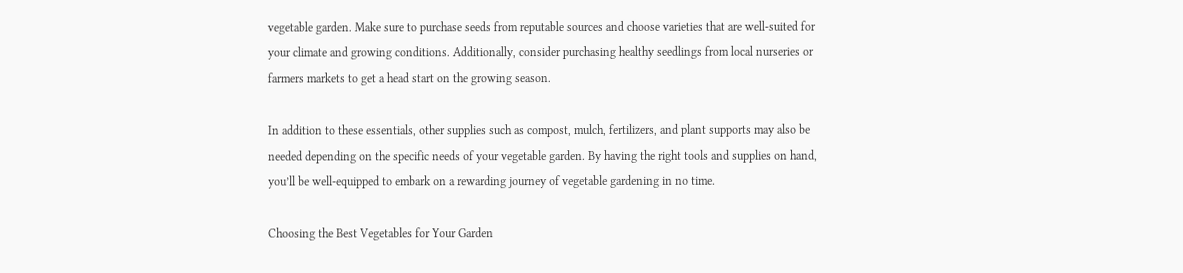vegetable garden. Make sure to purchase seeds from reputable sources and choose varieties that are well-suited for your climate and growing conditions. Additionally, consider purchasing healthy seedlings from local nurseries or farmers markets to get a head start on the growing season.

In addition to these essentials, other supplies such as compost, mulch, fertilizers, and plant supports may also be needed depending on the specific needs of your vegetable garden. By having the right tools and supplies on hand, you’ll be well-equipped to embark on a rewarding journey of vegetable gardening in no time.

Choosing the Best Vegetables for Your Garden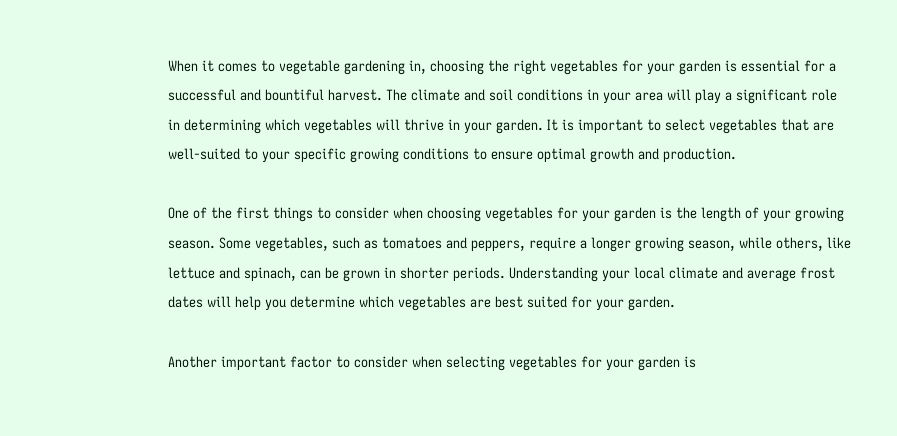When it comes to vegetable gardening in, choosing the right vegetables for your garden is essential for a successful and bountiful harvest. The climate and soil conditions in your area will play a significant role in determining which vegetables will thrive in your garden. It is important to select vegetables that are well-suited to your specific growing conditions to ensure optimal growth and production.

One of the first things to consider when choosing vegetables for your garden is the length of your growing season. Some vegetables, such as tomatoes and peppers, require a longer growing season, while others, like lettuce and spinach, can be grown in shorter periods. Understanding your local climate and average frost dates will help you determine which vegetables are best suited for your garden.

Another important factor to consider when selecting vegetables for your garden is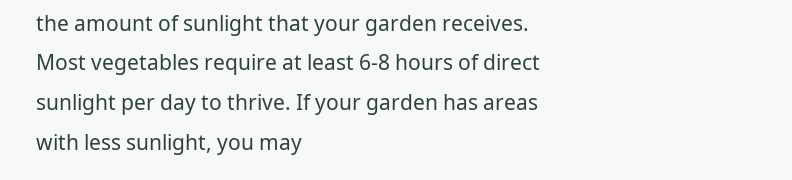the amount of sunlight that your garden receives. Most vegetables require at least 6-8 hours of direct sunlight per day to thrive. If your garden has areas with less sunlight, you may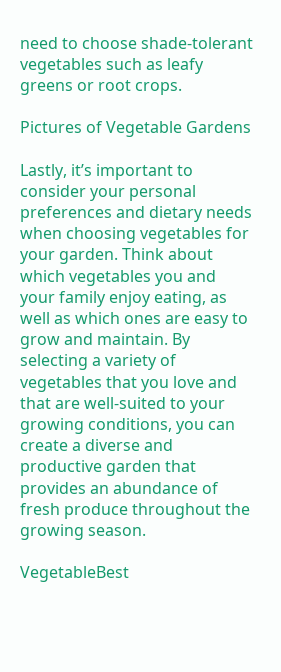need to choose shade-tolerant vegetables such as leafy greens or root crops.

Pictures of Vegetable Gardens

Lastly, it’s important to consider your personal preferences and dietary needs when choosing vegetables for your garden. Think about which vegetables you and your family enjoy eating, as well as which ones are easy to grow and maintain. By selecting a variety of vegetables that you love and that are well-suited to your growing conditions, you can create a diverse and productive garden that provides an abundance of fresh produce throughout the growing season.

VegetableBest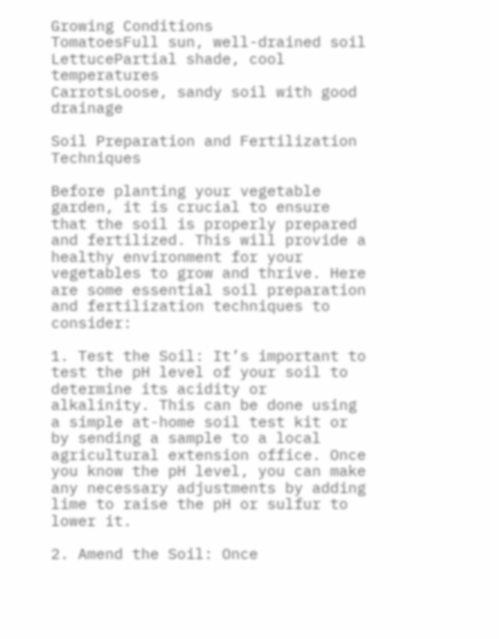Growing Conditions
TomatoesFull sun, well-drained soil
LettucePartial shade, cool temperatures
CarrotsLoose, sandy soil with good drainage

Soil Preparation and Fertilization Techniques

Before planting your vegetable garden, it is crucial to ensure that the soil is properly prepared and fertilized. This will provide a healthy environment for your vegetables to grow and thrive. Here are some essential soil preparation and fertilization techniques to consider:

1. Test the Soil: It’s important to test the pH level of your soil to determine its acidity or alkalinity. This can be done using a simple at-home soil test kit or by sending a sample to a local agricultural extension office. Once you know the pH level, you can make any necessary adjustments by adding lime to raise the pH or sulfur to lower it.

2. Amend the Soil: Once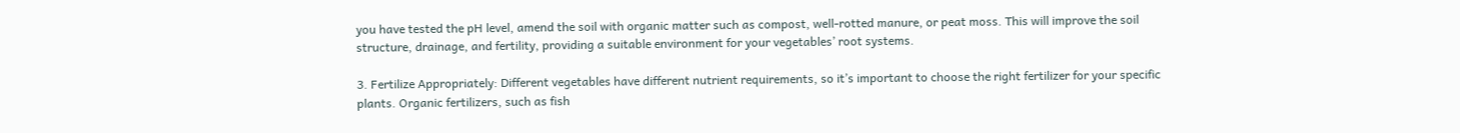you have tested the pH level, amend the soil with organic matter such as compost, well-rotted manure, or peat moss. This will improve the soil structure, drainage, and fertility, providing a suitable environment for your vegetables’ root systems.

3. Fertilize Appropriately: Different vegetables have different nutrient requirements, so it’s important to choose the right fertilizer for your specific plants. Organic fertilizers, such as fish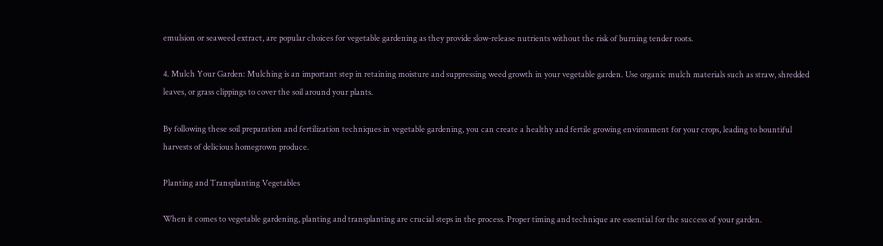emulsion or seaweed extract, are popular choices for vegetable gardening as they provide slow-release nutrients without the risk of burning tender roots.

4. Mulch Your Garden: Mulching is an important step in retaining moisture and suppressing weed growth in your vegetable garden. Use organic mulch materials such as straw, shredded leaves, or grass clippings to cover the soil around your plants.

By following these soil preparation and fertilization techniques in vegetable gardening, you can create a healthy and fertile growing environment for your crops, leading to bountiful harvests of delicious homegrown produce.

Planting and Transplanting Vegetables

When it comes to vegetable gardening, planting and transplanting are crucial steps in the process. Proper timing and technique are essential for the success of your garden.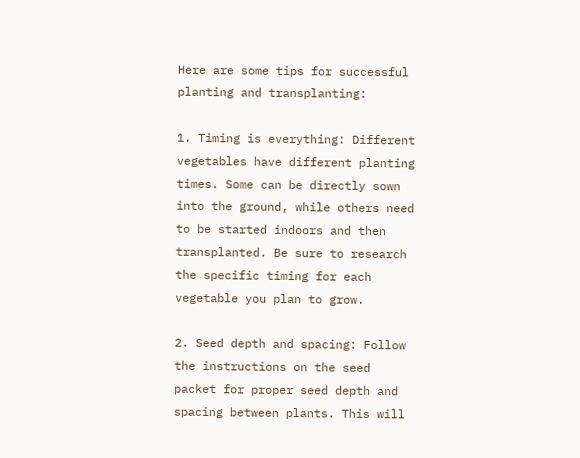Here are some tips for successful planting and transplanting:

1. Timing is everything: Different vegetables have different planting times. Some can be directly sown into the ground, while others need to be started indoors and then transplanted. Be sure to research the specific timing for each vegetable you plan to grow.

2. Seed depth and spacing: Follow the instructions on the seed packet for proper seed depth and spacing between plants. This will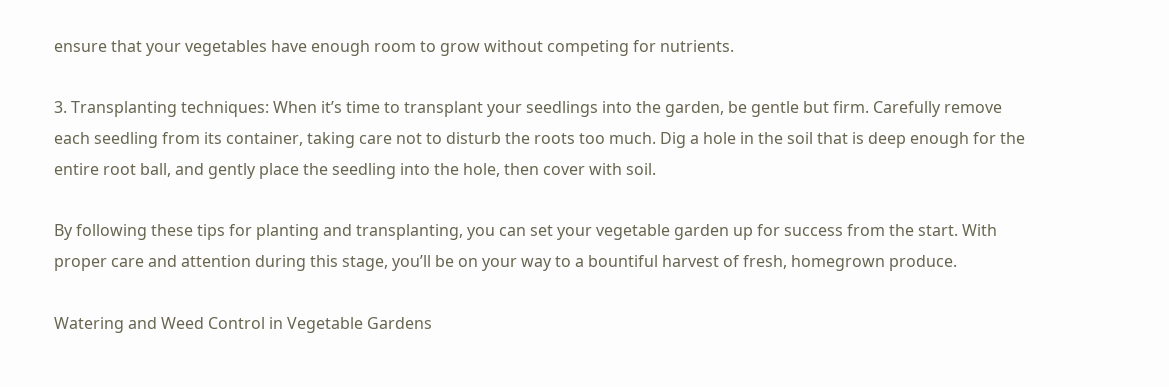ensure that your vegetables have enough room to grow without competing for nutrients.

3. Transplanting techniques: When it’s time to transplant your seedlings into the garden, be gentle but firm. Carefully remove each seedling from its container, taking care not to disturb the roots too much. Dig a hole in the soil that is deep enough for the entire root ball, and gently place the seedling into the hole, then cover with soil.

By following these tips for planting and transplanting, you can set your vegetable garden up for success from the start. With proper care and attention during this stage, you’ll be on your way to a bountiful harvest of fresh, homegrown produce.

Watering and Weed Control in Vegetable Gardens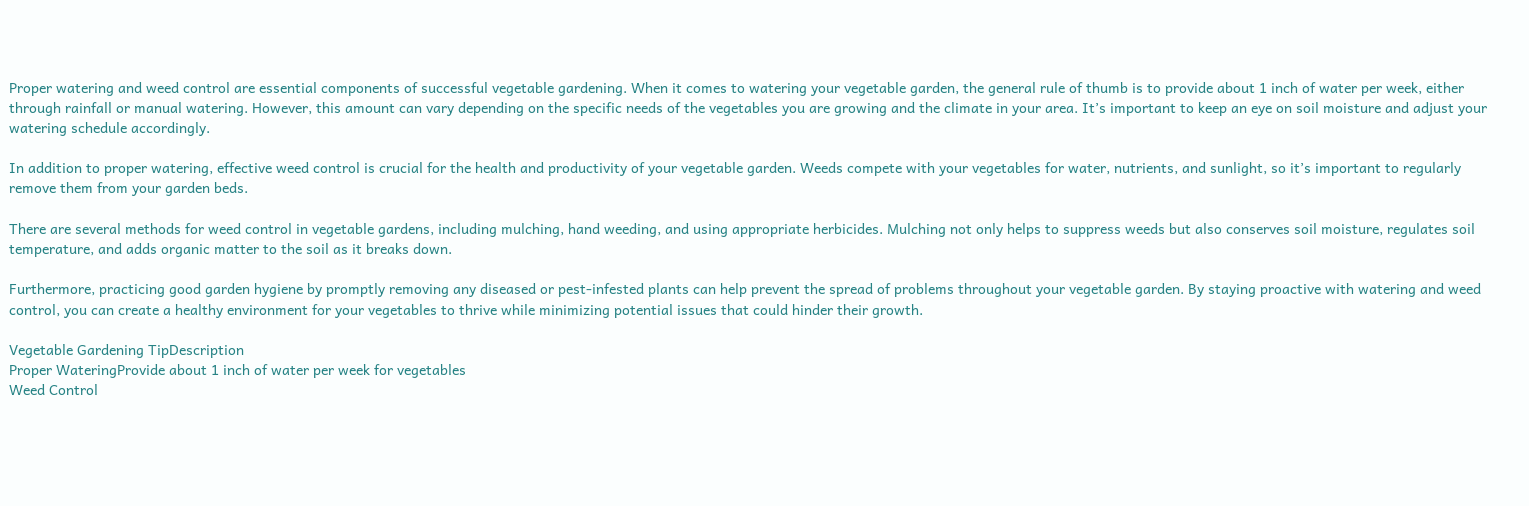Proper watering and weed control are essential components of successful vegetable gardening. When it comes to watering your vegetable garden, the general rule of thumb is to provide about 1 inch of water per week, either through rainfall or manual watering. However, this amount can vary depending on the specific needs of the vegetables you are growing and the climate in your area. It’s important to keep an eye on soil moisture and adjust your watering schedule accordingly.

In addition to proper watering, effective weed control is crucial for the health and productivity of your vegetable garden. Weeds compete with your vegetables for water, nutrients, and sunlight, so it’s important to regularly remove them from your garden beds.

There are several methods for weed control in vegetable gardens, including mulching, hand weeding, and using appropriate herbicides. Mulching not only helps to suppress weeds but also conserves soil moisture, regulates soil temperature, and adds organic matter to the soil as it breaks down.

Furthermore, practicing good garden hygiene by promptly removing any diseased or pest-infested plants can help prevent the spread of problems throughout your vegetable garden. By staying proactive with watering and weed control, you can create a healthy environment for your vegetables to thrive while minimizing potential issues that could hinder their growth.

Vegetable Gardening TipDescription
Proper WateringProvide about 1 inch of water per week for vegetables
Weed Control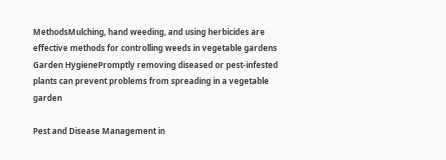MethodsMulching, hand weeding, and using herbicides are effective methods for controlling weeds in vegetable gardens
Garden HygienePromptly removing diseased or pest-infested plants can prevent problems from spreading in a vegetable garden

Pest and Disease Management in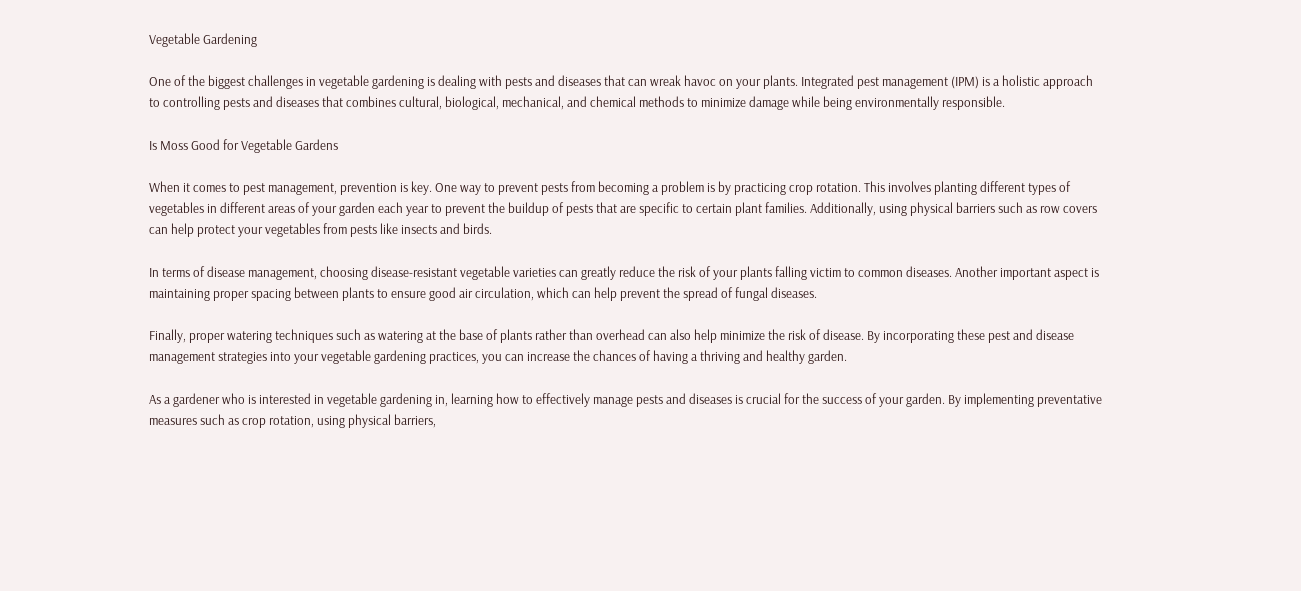Vegetable Gardening

One of the biggest challenges in vegetable gardening is dealing with pests and diseases that can wreak havoc on your plants. Integrated pest management (IPM) is a holistic approach to controlling pests and diseases that combines cultural, biological, mechanical, and chemical methods to minimize damage while being environmentally responsible.

Is Moss Good for Vegetable Gardens

When it comes to pest management, prevention is key. One way to prevent pests from becoming a problem is by practicing crop rotation. This involves planting different types of vegetables in different areas of your garden each year to prevent the buildup of pests that are specific to certain plant families. Additionally, using physical barriers such as row covers can help protect your vegetables from pests like insects and birds.

In terms of disease management, choosing disease-resistant vegetable varieties can greatly reduce the risk of your plants falling victim to common diseases. Another important aspect is maintaining proper spacing between plants to ensure good air circulation, which can help prevent the spread of fungal diseases.

Finally, proper watering techniques such as watering at the base of plants rather than overhead can also help minimize the risk of disease. By incorporating these pest and disease management strategies into your vegetable gardening practices, you can increase the chances of having a thriving and healthy garden.

As a gardener who is interested in vegetable gardening in, learning how to effectively manage pests and diseases is crucial for the success of your garden. By implementing preventative measures such as crop rotation, using physical barriers,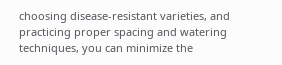choosing disease-resistant varieties, and practicing proper spacing and watering techniques, you can minimize the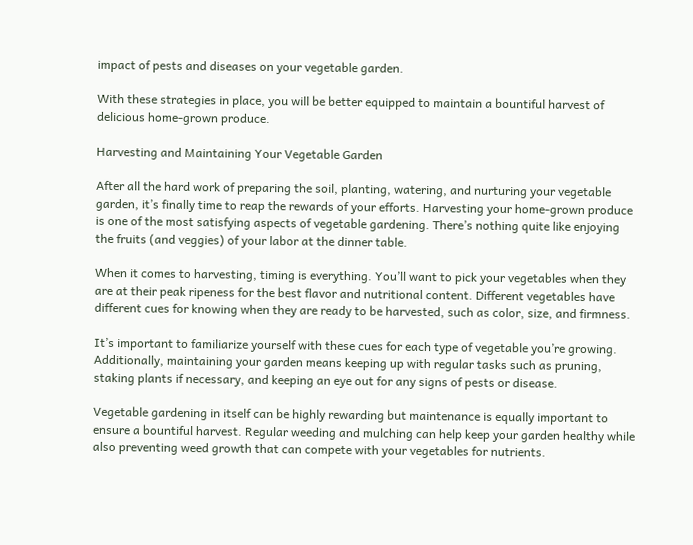impact of pests and diseases on your vegetable garden.

With these strategies in place, you will be better equipped to maintain a bountiful harvest of delicious home-grown produce.

Harvesting and Maintaining Your Vegetable Garden

After all the hard work of preparing the soil, planting, watering, and nurturing your vegetable garden, it’s finally time to reap the rewards of your efforts. Harvesting your home-grown produce is one of the most satisfying aspects of vegetable gardening. There’s nothing quite like enjoying the fruits (and veggies) of your labor at the dinner table.

When it comes to harvesting, timing is everything. You’ll want to pick your vegetables when they are at their peak ripeness for the best flavor and nutritional content. Different vegetables have different cues for knowing when they are ready to be harvested, such as color, size, and firmness.

It’s important to familiarize yourself with these cues for each type of vegetable you’re growing. Additionally, maintaining your garden means keeping up with regular tasks such as pruning, staking plants if necessary, and keeping an eye out for any signs of pests or disease.

Vegetable gardening in itself can be highly rewarding but maintenance is equally important to ensure a bountiful harvest. Regular weeding and mulching can help keep your garden healthy while also preventing weed growth that can compete with your vegetables for nutrients.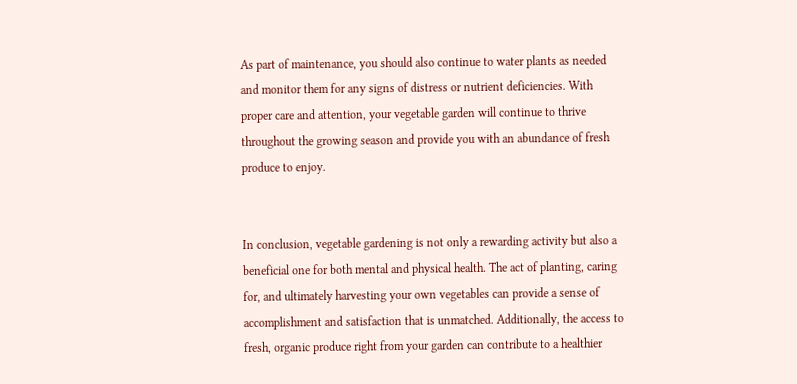As part of maintenance, you should also continue to water plants as needed and monitor them for any signs of distress or nutrient deficiencies. With proper care and attention, your vegetable garden will continue to thrive throughout the growing season and provide you with an abundance of fresh produce to enjoy.


In conclusion, vegetable gardening is not only a rewarding activity but also a beneficial one for both mental and physical health. The act of planting, caring for, and ultimately harvesting your own vegetables can provide a sense of accomplishment and satisfaction that is unmatched. Additionally, the access to fresh, organic produce right from your garden can contribute to a healthier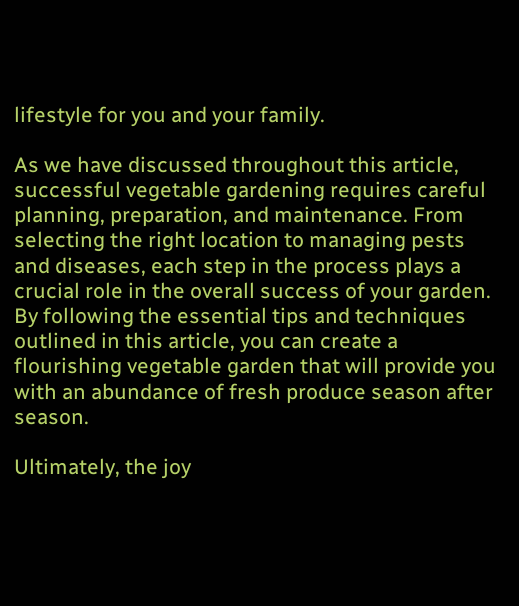lifestyle for you and your family.

As we have discussed throughout this article, successful vegetable gardening requires careful planning, preparation, and maintenance. From selecting the right location to managing pests and diseases, each step in the process plays a crucial role in the overall success of your garden. By following the essential tips and techniques outlined in this article, you can create a flourishing vegetable garden that will provide you with an abundance of fresh produce season after season.

Ultimately, the joy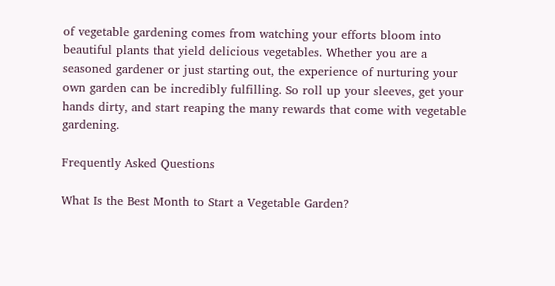of vegetable gardening comes from watching your efforts bloom into beautiful plants that yield delicious vegetables. Whether you are a seasoned gardener or just starting out, the experience of nurturing your own garden can be incredibly fulfilling. So roll up your sleeves, get your hands dirty, and start reaping the many rewards that come with vegetable gardening.

Frequently Asked Questions

What Is the Best Month to Start a Vegetable Garden?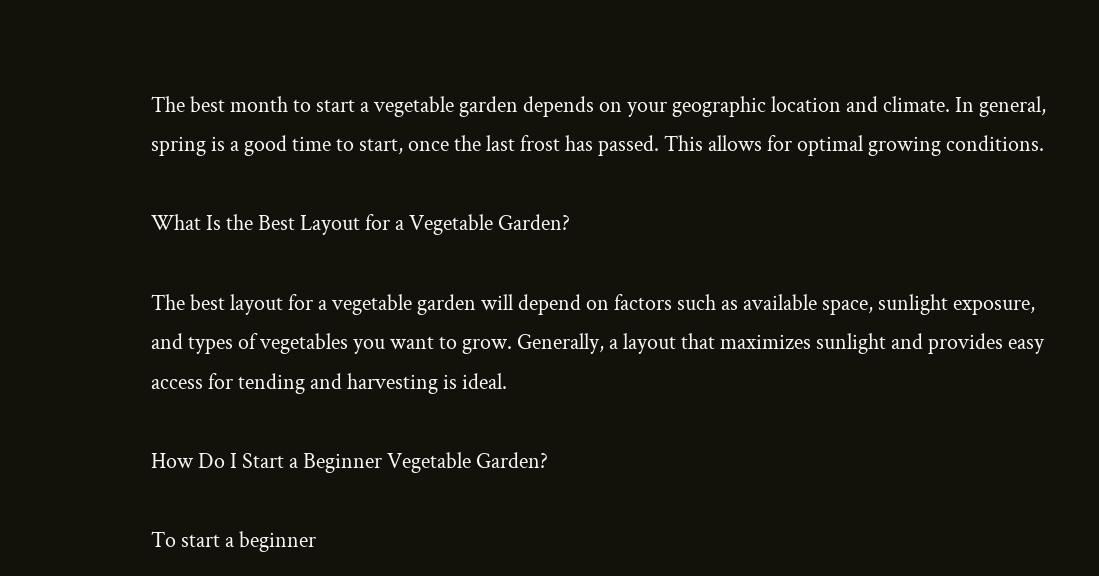The best month to start a vegetable garden depends on your geographic location and climate. In general, spring is a good time to start, once the last frost has passed. This allows for optimal growing conditions.

What Is the Best Layout for a Vegetable Garden?

The best layout for a vegetable garden will depend on factors such as available space, sunlight exposure, and types of vegetables you want to grow. Generally, a layout that maximizes sunlight and provides easy access for tending and harvesting is ideal.

How Do I Start a Beginner Vegetable Garden?

To start a beginner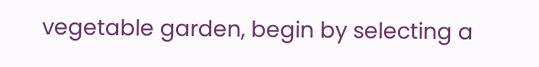vegetable garden, begin by selecting a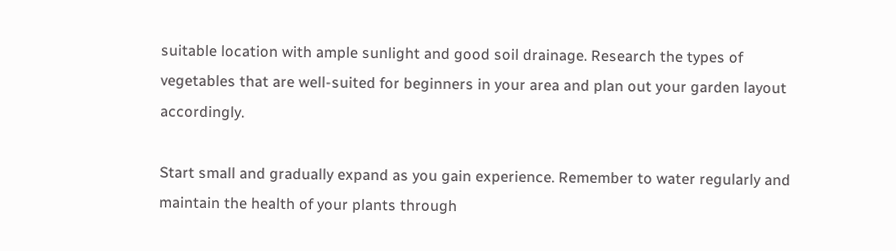suitable location with ample sunlight and good soil drainage. Research the types of vegetables that are well-suited for beginners in your area and plan out your garden layout accordingly.

Start small and gradually expand as you gain experience. Remember to water regularly and maintain the health of your plants through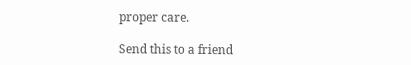proper care.

Send this to a friend